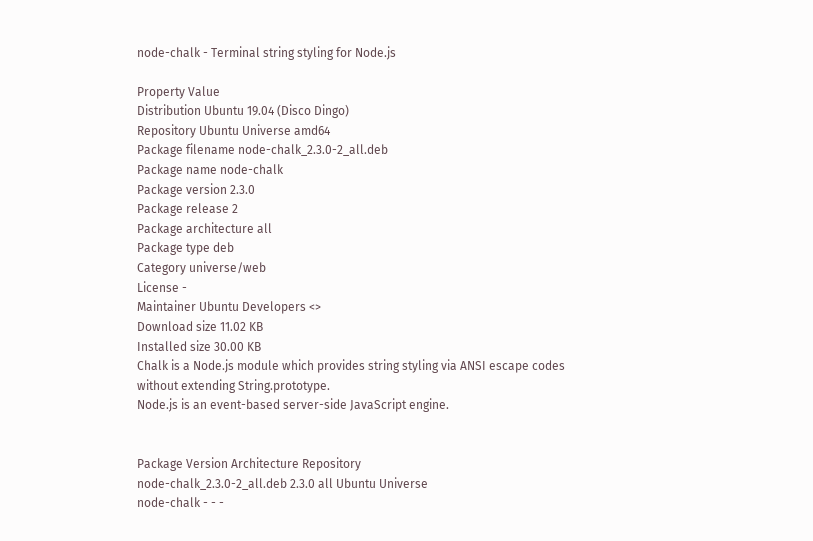node-chalk - Terminal string styling for Node.js

Property Value
Distribution Ubuntu 19.04 (Disco Dingo)
Repository Ubuntu Universe amd64
Package filename node-chalk_2.3.0-2_all.deb
Package name node-chalk
Package version 2.3.0
Package release 2
Package architecture all
Package type deb
Category universe/web
License -
Maintainer Ubuntu Developers <>
Download size 11.02 KB
Installed size 30.00 KB
Chalk is a Node.js module which provides string styling via ANSI escape codes
without extending String.prototype.
Node.js is an event-based server-side JavaScript engine.


Package Version Architecture Repository
node-chalk_2.3.0-2_all.deb 2.3.0 all Ubuntu Universe
node-chalk - - -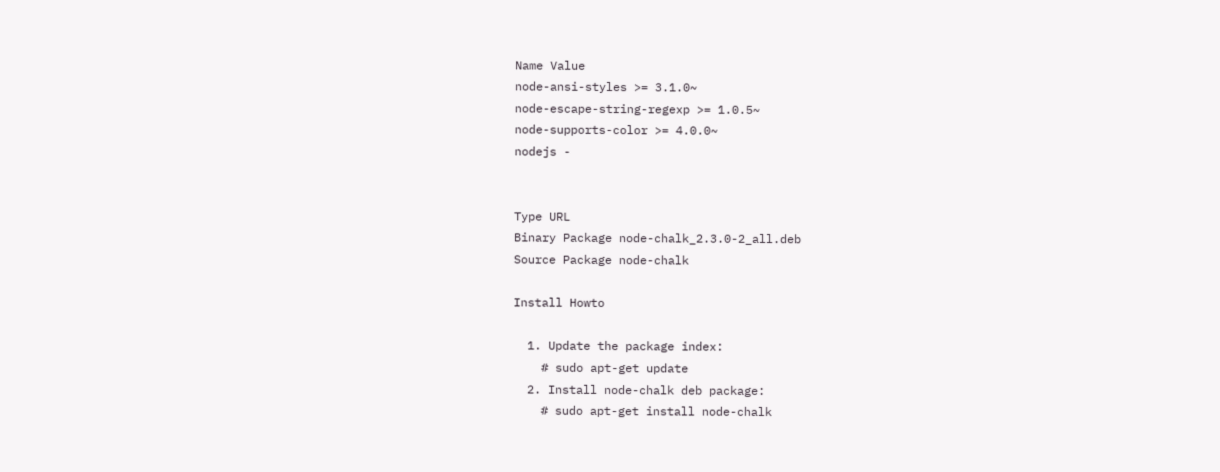Name Value
node-ansi-styles >= 3.1.0~
node-escape-string-regexp >= 1.0.5~
node-supports-color >= 4.0.0~
nodejs -


Type URL
Binary Package node-chalk_2.3.0-2_all.deb
Source Package node-chalk

Install Howto

  1. Update the package index:
    # sudo apt-get update
  2. Install node-chalk deb package:
    # sudo apt-get install node-chalk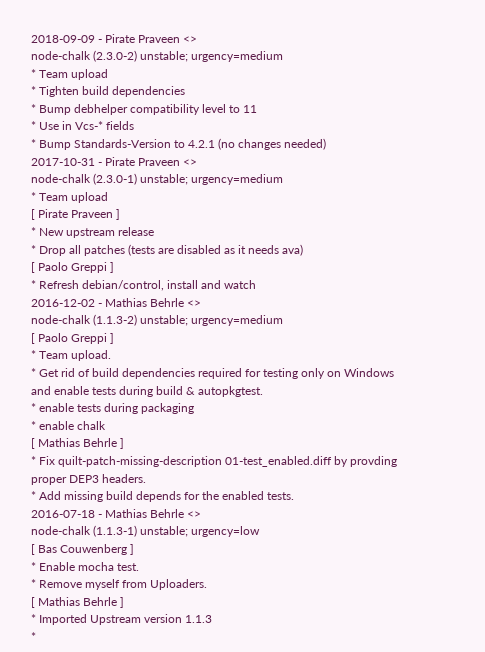2018-09-09 - Pirate Praveen <>
node-chalk (2.3.0-2) unstable; urgency=medium
* Team upload
* Tighten build dependencies
* Bump debhelper compatibility level to 11
* Use in Vcs-* fields
* Bump Standards-Version to 4.2.1 (no changes needed)
2017-10-31 - Pirate Praveen <>
node-chalk (2.3.0-1) unstable; urgency=medium
* Team upload
[ Pirate Praveen ]
* New upstream release
* Drop all patches (tests are disabled as it needs ava)
[ Paolo Greppi ]
* Refresh debian/control, install and watch
2016-12-02 - Mathias Behrle <>
node-chalk (1.1.3-2) unstable; urgency=medium
[ Paolo Greppi ]
* Team upload.
* Get rid of build dependencies required for testing only on Windows
and enable tests during build & autopkgtest.
* enable tests during packaging
* enable chalk
[ Mathias Behrle ]
* Fix quilt-patch-missing-description 01-test_enabled.diff by provding
proper DEP3 headers.
* Add missing build depends for the enabled tests.
2016-07-18 - Mathias Behrle <>
node-chalk (1.1.3-1) unstable; urgency=low
[ Bas Couwenberg ]
* Enable mocha test.
* Remove myself from Uploaders.
[ Mathias Behrle ]
* Imported Upstream version 1.1.3
*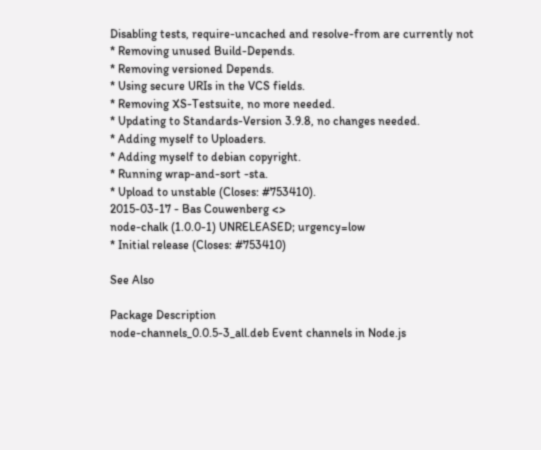Disabling tests, require-uncached and resolve-from are currently not
* Removing unused Build-Depends.
* Removing versioned Depends.
* Using secure URIs in the VCS fields.
* Removing XS-Testsuite, no more needed.
* Updating to Standards-Version 3.9.8, no changes needed.
* Adding myself to Uploaders.
* Adding myself to debian copyright.
* Running wrap-and-sort -sta.
* Upload to unstable (Closes: #753410).
2015-03-17 - Bas Couwenberg <>
node-chalk (1.0.0-1) UNRELEASED; urgency=low
* Initial release (Closes: #753410)

See Also

Package Description
node-channels_0.0.5-3_all.deb Event channels in Node.js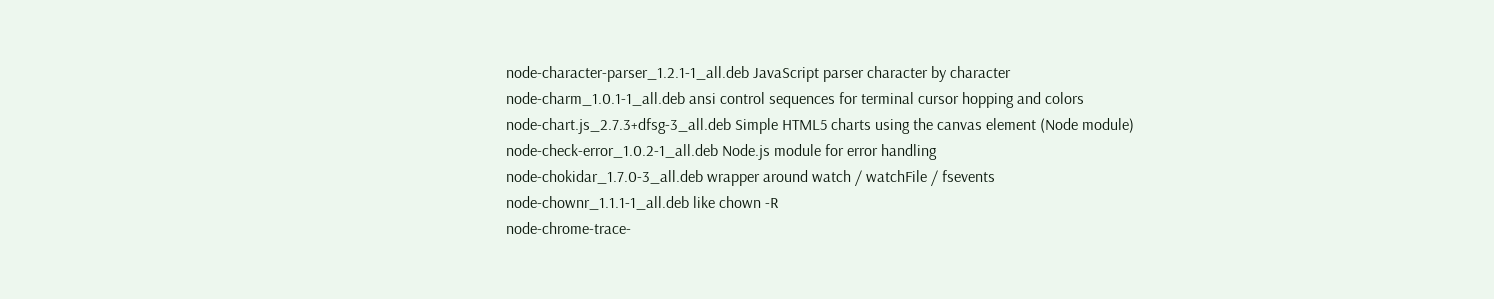node-character-parser_1.2.1-1_all.deb JavaScript parser character by character
node-charm_1.0.1-1_all.deb ansi control sequences for terminal cursor hopping and colors
node-chart.js_2.7.3+dfsg-3_all.deb Simple HTML5 charts using the canvas element (Node module)
node-check-error_1.0.2-1_all.deb Node.js module for error handling
node-chokidar_1.7.0-3_all.deb wrapper around watch / watchFile / fsevents
node-chownr_1.1.1-1_all.deb like chown -R
node-chrome-trace-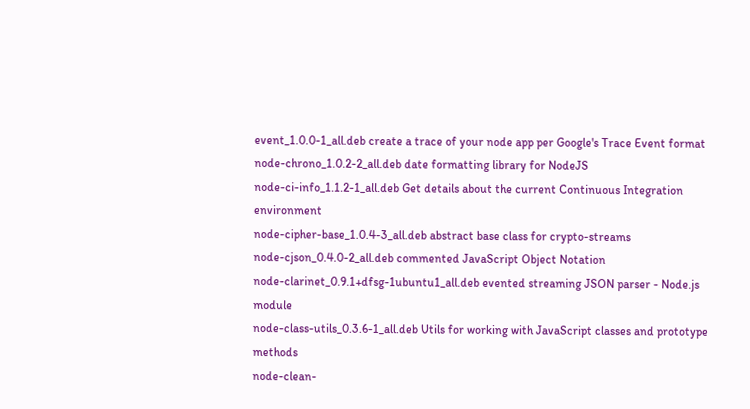event_1.0.0-1_all.deb create a trace of your node app per Google's Trace Event format
node-chrono_1.0.2-2_all.deb date formatting library for NodeJS
node-ci-info_1.1.2-1_all.deb Get details about the current Continuous Integration environment
node-cipher-base_1.0.4-3_all.deb abstract base class for crypto-streams
node-cjson_0.4.0-2_all.deb commented JavaScript Object Notation
node-clarinet_0.9.1+dfsg-1ubuntu1_all.deb evented streaming JSON parser - Node.js module
node-class-utils_0.3.6-1_all.deb Utils for working with JavaScript classes and prototype methods
node-clean-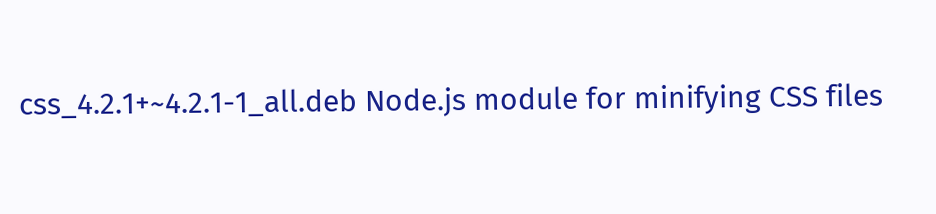css_4.2.1+~4.2.1-1_all.deb Node.js module for minifying CSS files